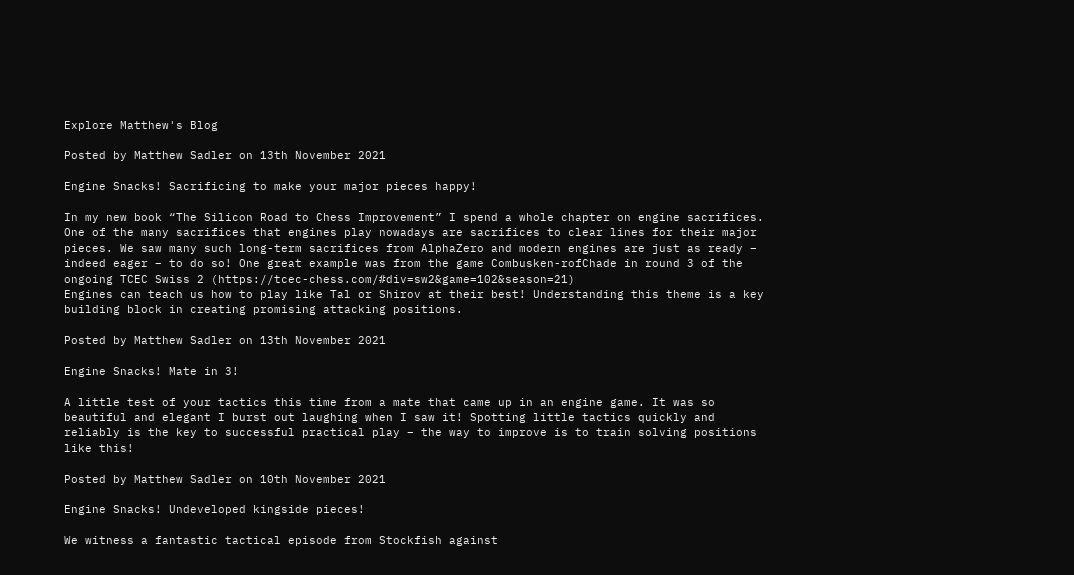Explore Matthew's Blog

Posted by Matthew Sadler on 13th November 2021

Engine Snacks! Sacrificing to make your major pieces happy!

In my new book “The Silicon Road to Chess Improvement” I spend a whole chapter on engine sacrifices. One of the many sacrifices that engines play nowadays are sacrifices to clear lines for their major pieces. We saw many such long-term sacrifices from AlphaZero and modern engines are just as ready – indeed eager – to do so! One great example was from the game Combusken-rofChade in round 3 of the ongoing TCEC Swiss 2 (https://tcec-chess.com/#div=sw2&game=102&season=21)
Engines can teach us how to play like Tal or Shirov at their best! Understanding this theme is a key building block in creating promising attacking positions.

Posted by Matthew Sadler on 13th November 2021

Engine Snacks! Mate in 3!

A little test of your tactics this time from a mate that came up in an engine game. It was so beautiful and elegant I burst out laughing when I saw it! Spotting little tactics quickly and reliably is the key to successful practical play – the way to improve is to train solving positions like this!

Posted by Matthew Sadler on 10th November 2021

Engine Snacks! Undeveloped kingside pieces!

We witness a fantastic tactical episode from Stockfish against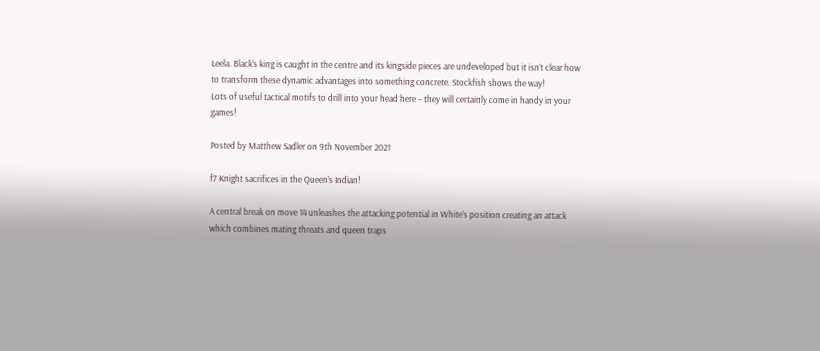Leela. Black’s king is caught in the centre and its kingside pieces are undeveloped but it isn’t clear how to transform these dynamic advantages into something concrete. Stockfish shows the way!
Lots of useful tactical motifs to drill into your head here – they will certainly come in handy in your games!

Posted by Matthew Sadler on 9th November 2021

f7 Knight sacrifices in the Queen’s Indian!

A central break on move 14 unleashes the attacking potential in White’s position creating an attack which combines mating threats and queen traps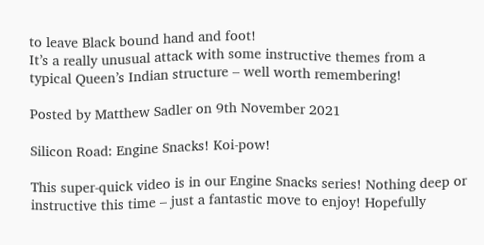to leave Black bound hand and foot!
It’s a really unusual attack with some instructive themes from a typical Queen’s Indian structure – well worth remembering!

Posted by Matthew Sadler on 9th November 2021

Silicon Road: Engine Snacks! Koi-pow!

This super-quick video is in our Engine Snacks series! Nothing deep or instructive this time – just a fantastic move to enjoy! Hopefully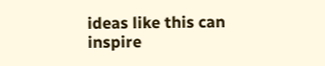ideas like this can inspire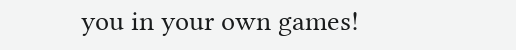you in your own games!